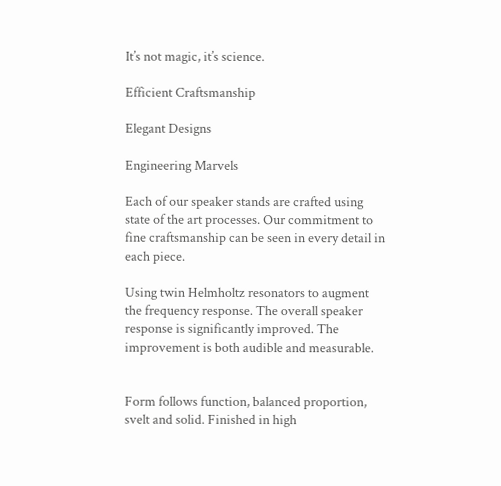It’s not magic, it’s science.

Efficient Craftsmanship

Elegant Designs

Engineering Marvels

Each of our speaker stands are crafted using state of the art processes. Our commitment to fine craftsmanship can be seen in every detail in each piece.

Using twin Helmholtz resonators to augment the frequency response. The overall speaker response is significantly improved. The improvement is both audible and measurable.


Form follows function, balanced proportion, svelt and solid. Finished in high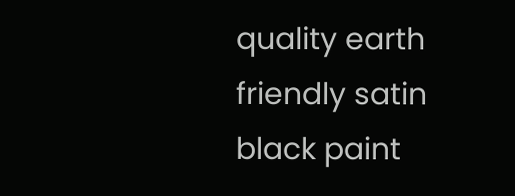quality earth friendly satin black paint